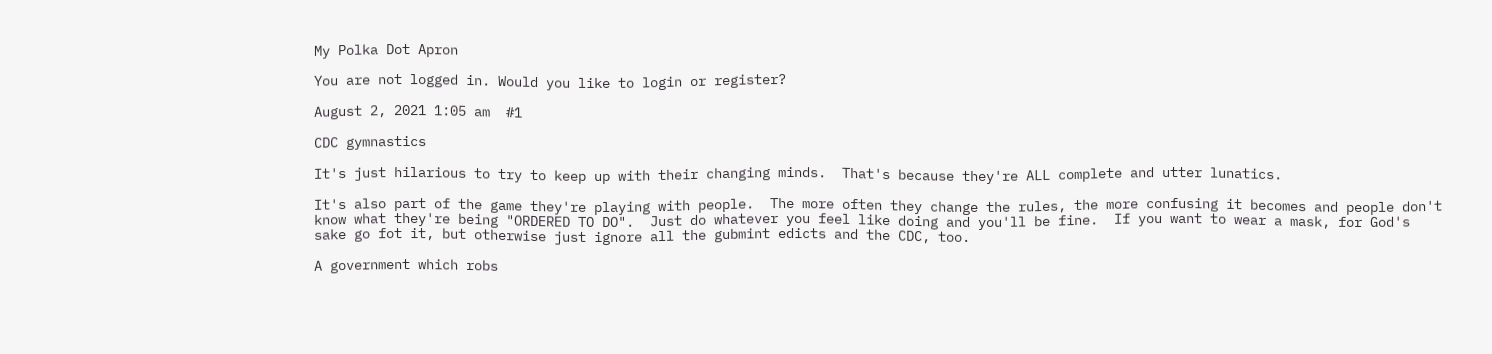My Polka Dot Apron

You are not logged in. Would you like to login or register?

August 2, 2021 1:05 am  #1

CDC gymnastics

It's just hilarious to try to keep up with their changing minds.  That's because they're ALL complete and utter lunatics.

It's also part of the game they're playing with people.  The more often they change the rules, the more confusing it becomes and people don't know what they're being "ORDERED TO DO".  Just do whatever you feel like doing and you'll be fine.  If you want to wear a mask, for God's sake go fot it, but otherwise just ignore all the gubmint edicts and the CDC, too.

A government which robs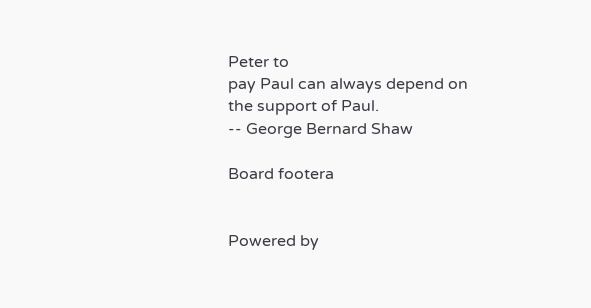Peter to
pay Paul can always depend on
the support of Paul.
-- George Bernard Shaw

Board footera


Powered by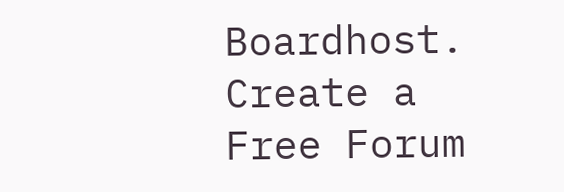Boardhost. Create a Free Forum